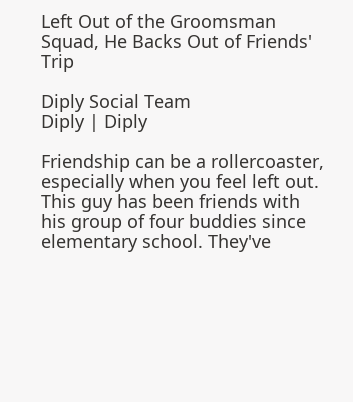Left Out of the Groomsman Squad, He Backs Out of Friends' Trip

Diply Social Team
Diply | Diply

Friendship can be a rollercoaster, especially when you feel left out. This guy has been friends with his group of four buddies since elementary school. They've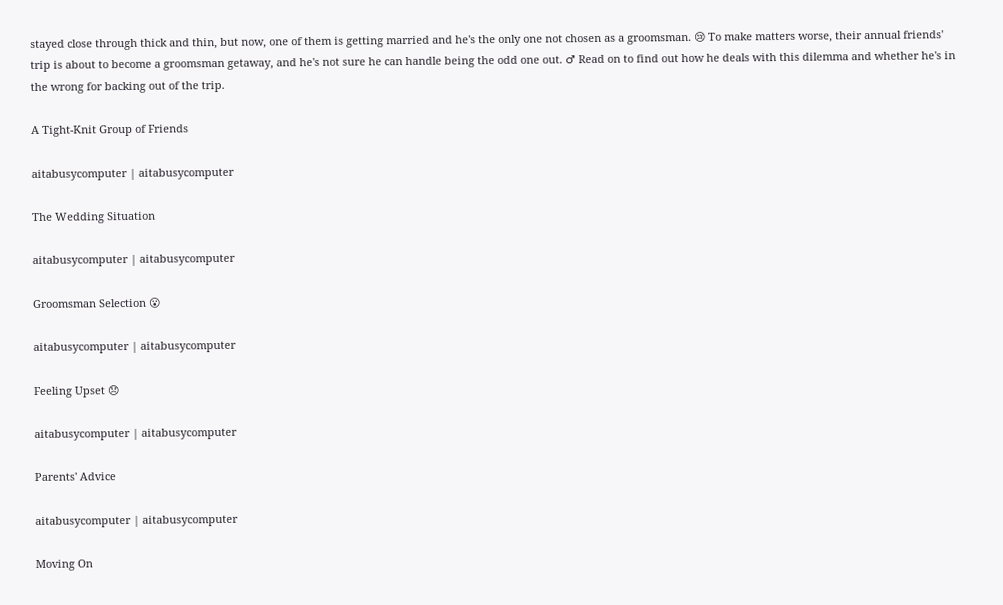stayed close through thick and thin, but now, one of them is getting married and he's the only one not chosen as a groomsman. 😢 To make matters worse, their annual friends' trip is about to become a groomsman getaway, and he's not sure he can handle being the odd one out. ♂ Read on to find out how he deals with this dilemma and whether he's in the wrong for backing out of the trip.

A Tight-Knit Group of Friends

aitabusycomputer | aitabusycomputer

The Wedding Situation

aitabusycomputer | aitabusycomputer

Groomsman Selection 😮

aitabusycomputer | aitabusycomputer

Feeling Upset 😞

aitabusycomputer | aitabusycomputer

Parents' Advice

aitabusycomputer | aitabusycomputer

Moving On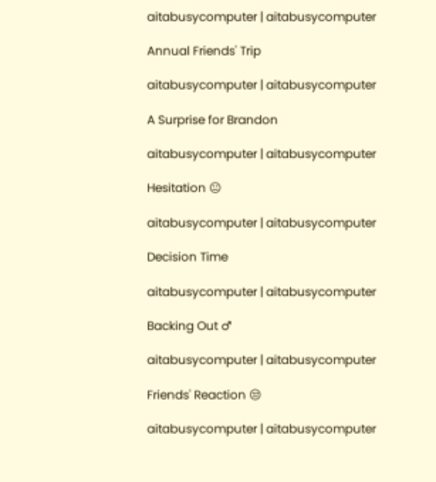aitabusycomputer | aitabusycomputer

Annual Friends' Trip

aitabusycomputer | aitabusycomputer

A Surprise for Brandon

aitabusycomputer | aitabusycomputer

Hesitation 😐

aitabusycomputer | aitabusycomputer

Decision Time

aitabusycomputer | aitabusycomputer

Backing Out ♂

aitabusycomputer | aitabusycomputer

Friends' Reaction 😒

aitabusycomputer | aitabusycomputer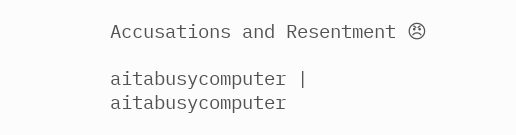Accusations and Resentment 😠

aitabusycomputer | aitabusycomputer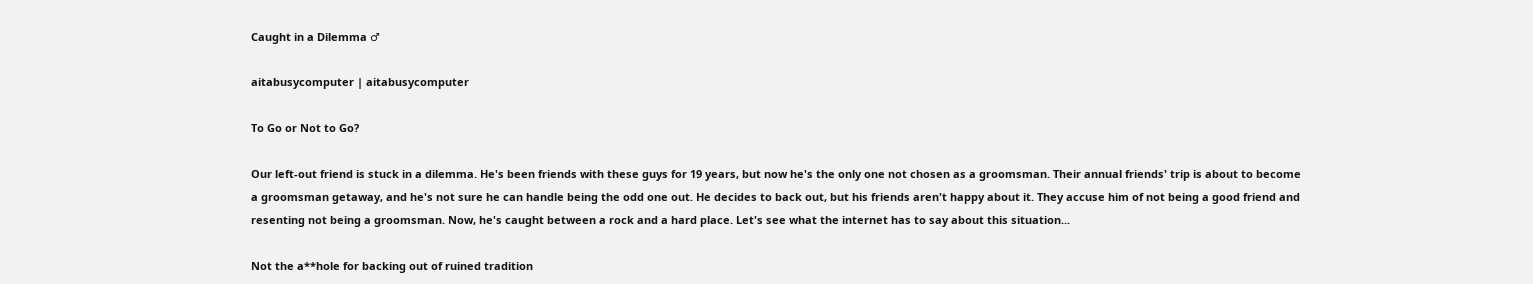Caught in a Dilemma ♂

aitabusycomputer | aitabusycomputer

To Go or Not to Go?

Our left-out friend is stuck in a dilemma. He's been friends with these guys for 19 years, but now he's the only one not chosen as a groomsman. Their annual friends' trip is about to become a groomsman getaway, and he's not sure he can handle being the odd one out. He decides to back out, but his friends aren't happy about it. They accuse him of not being a good friend and resenting not being a groomsman. Now, he's caught between a rock and a hard place. Let's see what the internet has to say about this situation...

Not the a**hole for backing out of ruined tradition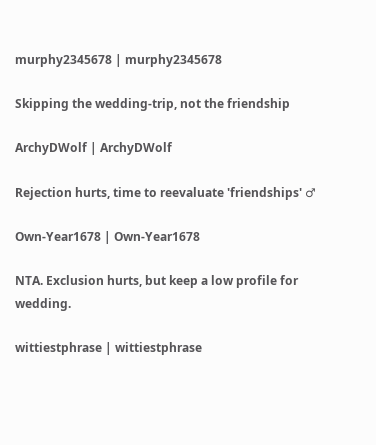murphy2345678 | murphy2345678

Skipping the wedding-trip, not the friendship

ArchyDWolf | ArchyDWolf

Rejection hurts, time to reevaluate 'friendships' ♂

Own-Year1678 | Own-Year1678

NTA. Exclusion hurts, but keep a low profile for wedding.

wittiestphrase | wittiestphrase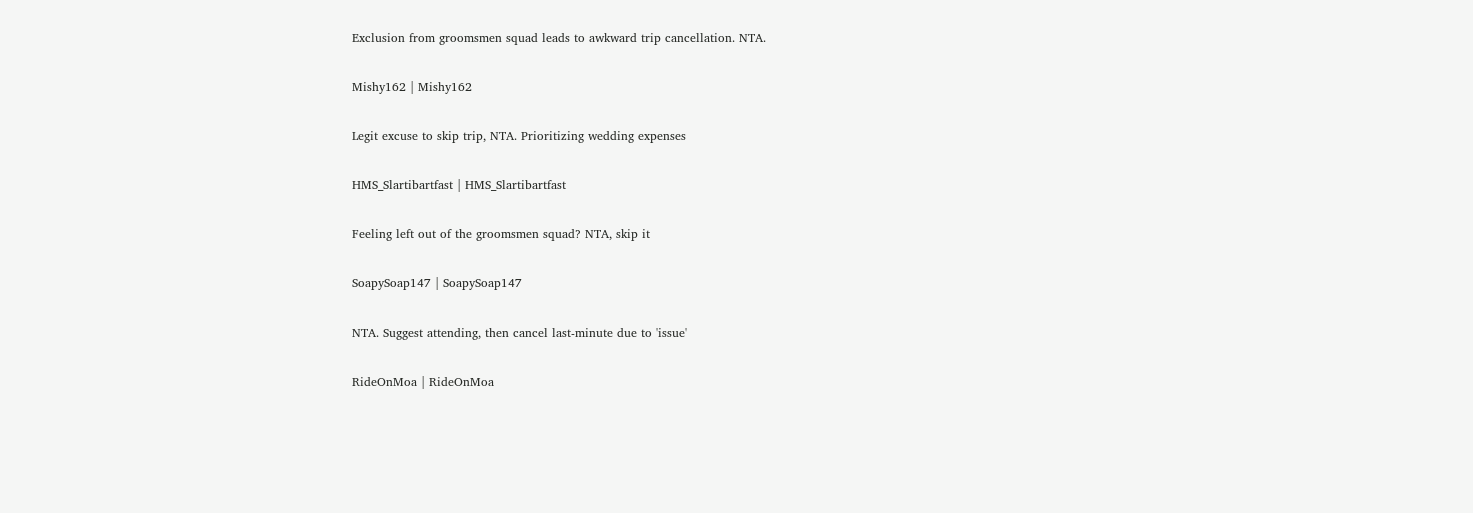Exclusion from groomsmen squad leads to awkward trip cancellation. NTA.

Mishy162 | Mishy162

Legit excuse to skip trip, NTA. Prioritizing wedding expenses

HMS_Slartibartfast | HMS_Slartibartfast

Feeling left out of the groomsmen squad? NTA, skip it

SoapySoap147 | SoapySoap147

NTA. Suggest attending, then cancel last-minute due to 'issue'

RideOnMoa | RideOnMoa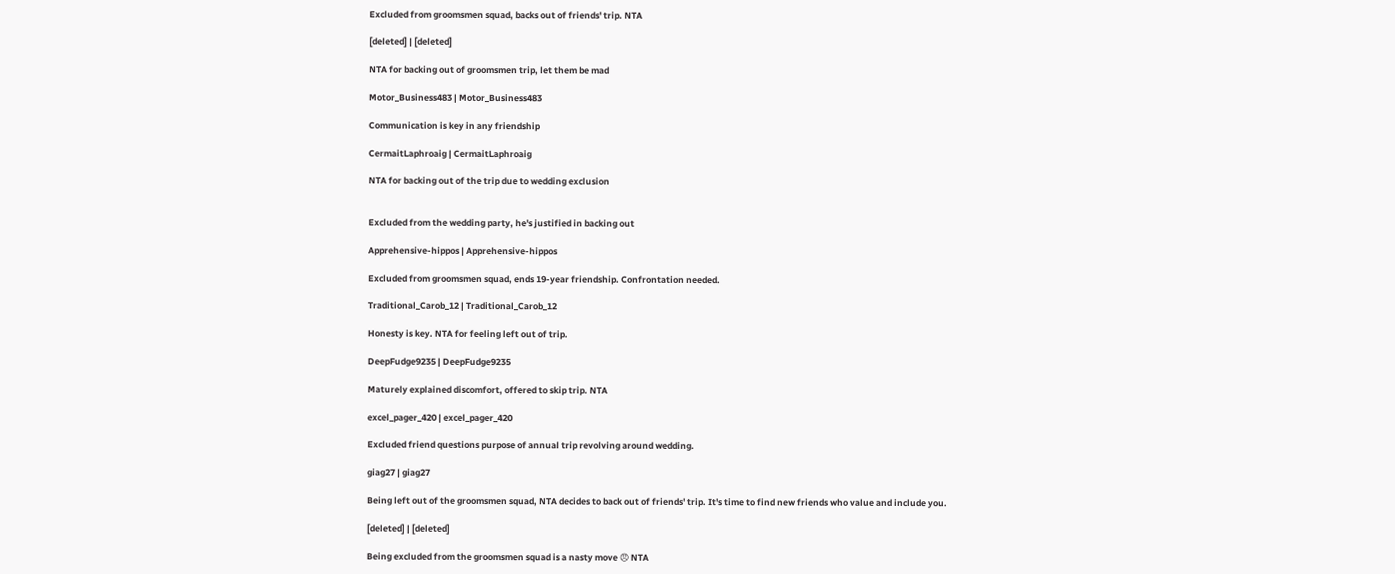Excluded from groomsmen squad, backs out of friends' trip. NTA

[deleted] | [deleted]

NTA for backing out of groomsmen trip, let them be mad

Motor_Business483 | Motor_Business483

Communication is key in any friendship

CermaitLaphroaig | CermaitLaphroaig

NTA for backing out of the trip due to wedding exclusion


Excluded from the wedding party, he's justified in backing out

Apprehensive-hippos | Apprehensive-hippos

Excluded from groomsmen squad, ends 19-year friendship. Confrontation needed.

Traditional_Carob_12 | Traditional_Carob_12

Honesty is key. NTA for feeling left out of trip.

DeepFudge9235 | DeepFudge9235

Maturely explained discomfort, offered to skip trip. NTA

excel_pager_420 | excel_pager_420

Excluded friend questions purpose of annual trip revolving around wedding.

giag27 | giag27

Being left out of the groomsmen squad, NTA decides to back out of friends' trip. It's time to find new friends who value and include you.

[deleted] | [deleted]

Being excluded from the groomsmen squad is a nasty move 😠 NTA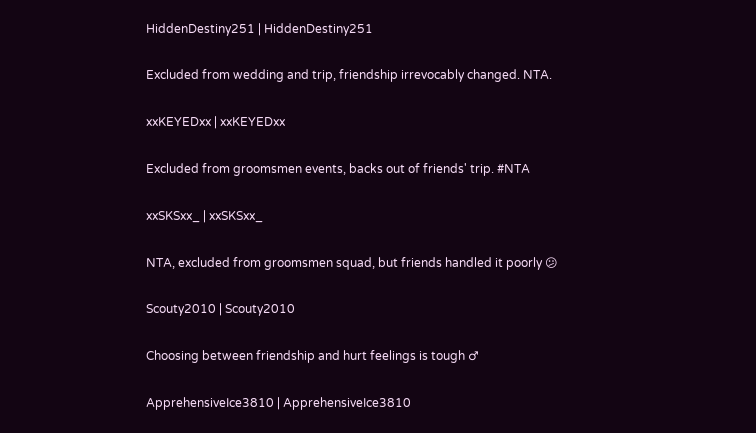HiddenDestiny251 | HiddenDestiny251

Excluded from wedding and trip, friendship irrevocably changed. NTA.

xxKEYEDxx | xxKEYEDxx

Excluded from groomsmen events, backs out of friends' trip. #NTA

xxSKSxx_ | xxSKSxx_

NTA, excluded from groomsmen squad, but friends handled it poorly 😕

Scouty2010 | Scouty2010

Choosing between friendship and hurt feelings is tough ♂

ApprehensiveIce3810 | ApprehensiveIce3810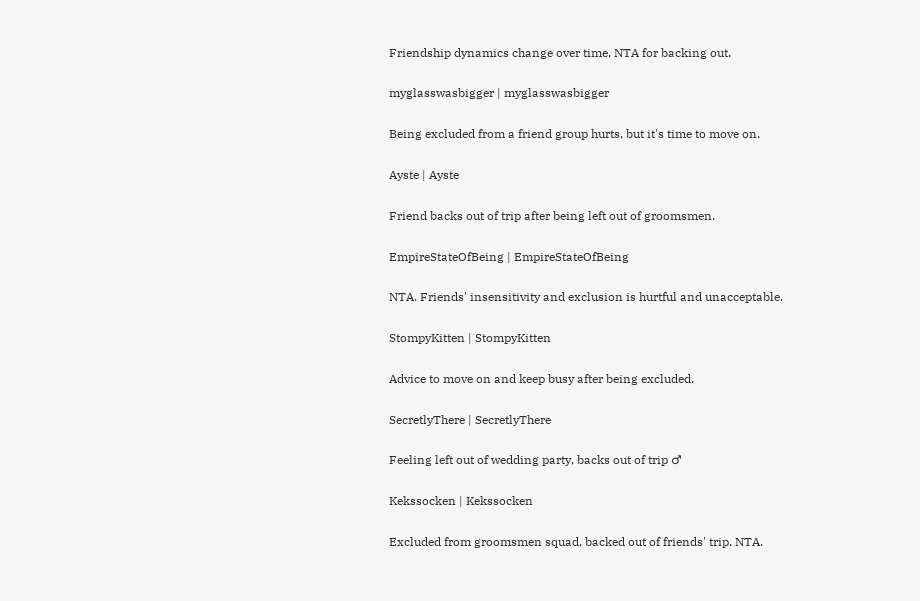Friendship dynamics change over time, NTA for backing out.

myglasswasbigger | myglasswasbigger

Being excluded from a friend group hurts, but it's time to move on.

Ayste | Ayste

Friend backs out of trip after being left out of groomsmen.

EmpireStateOfBeing | EmpireStateOfBeing

NTA. Friends' insensitivity and exclusion is hurtful and unacceptable.

StompyKitten | StompyKitten

Advice to move on and keep busy after being excluded.

SecretlyThere | SecretlyThere

Feeling left out of wedding party, backs out of trip ♂

Kekssocken | Kekssocken

Excluded from groomsmen squad, backed out of friends' trip. NTA.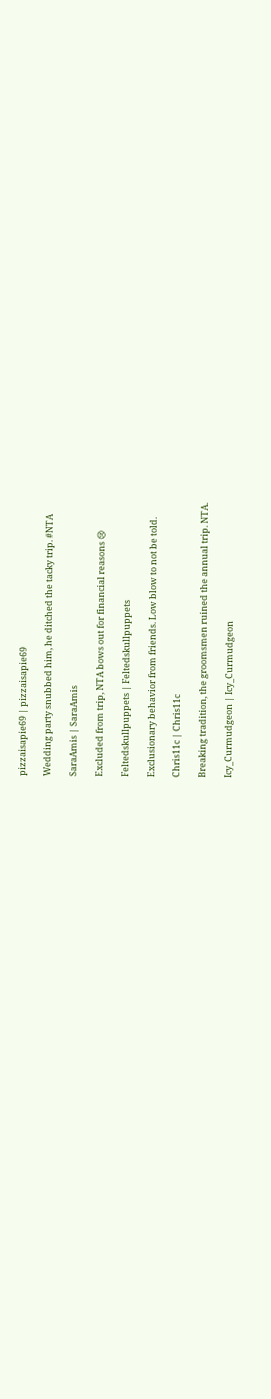pizzaisapie69 | pizzaisapie69

Wedding party snubbed him, he ditched the tacky trip. #NTA

SaraAmis | SaraAmis

Excluded from trip, NTA bows out for financial reasons 😢

Feltedskullpuppets | Feltedskullpuppets

Exclusionary behavior from friends. Low blow to not be told.

Chris11c | Chris11c

Breaking tradition, the groomsmen ruined the annual trip. NTA.

Icy_Curmudgeon | Icy_Curmudgeon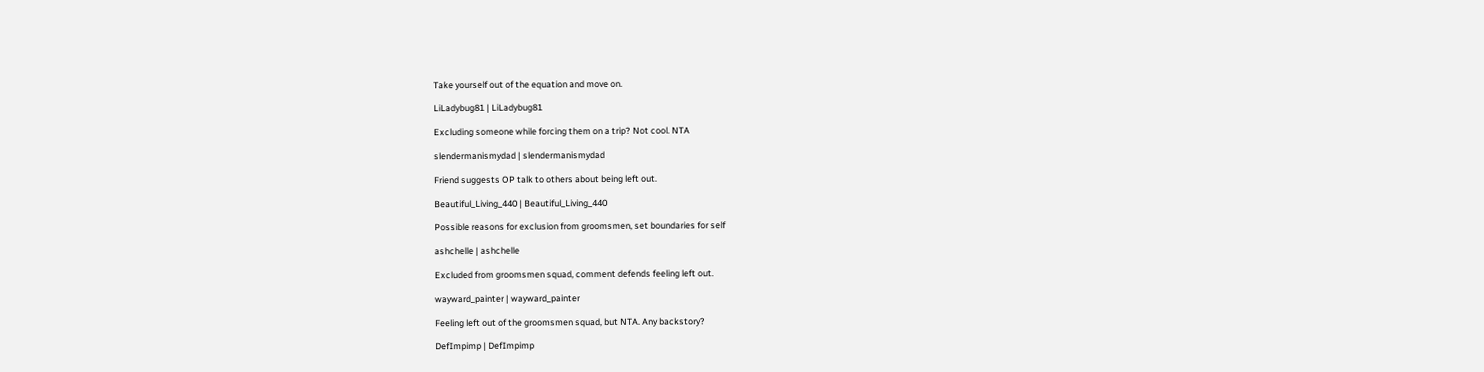Take yourself out of the equation and move on.

LiLadybug81 | LiLadybug81

Excluding someone while forcing them on a trip? Not cool. NTA

slendermanismydad | slendermanismydad

Friend suggests OP talk to others about being left out.

Beautiful_Living_440 | Beautiful_Living_440

Possible reasons for exclusion from groomsmen, set boundaries for self

ashchelle | ashchelle

Excluded from groomsmen squad, comment defends feeling left out.

wayward_painter | wayward_painter

Feeling left out of the groomsmen squad, but NTA. Any backstory?

DefImpimp | DefImpimp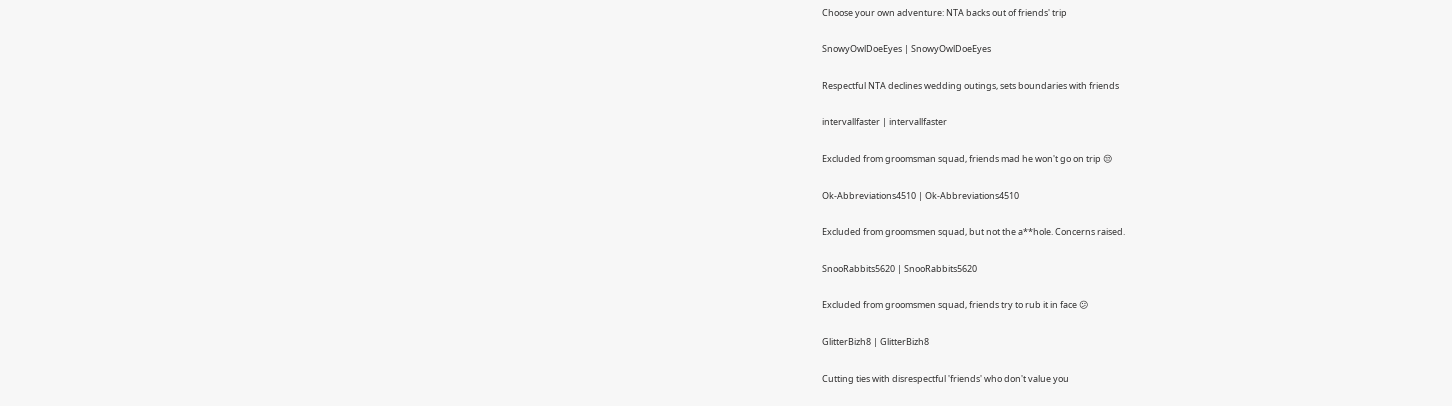Choose your own adventure: NTA backs out of friends' trip

SnowyOwlDoeEyes | SnowyOwlDoeEyes

Respectful NTA declines wedding outings, sets boundaries with friends

intervallfaster | intervallfaster

Excluded from groomsman squad, friends mad he won't go on trip 😒

Ok-Abbreviations4510 | Ok-Abbreviations4510

Excluded from groomsmen squad, but not the a**hole. Concerns raised.

SnooRabbits5620 | SnooRabbits5620

Excluded from groomsmen squad, friends try to rub it in face 😕

GlitterBizh8 | GlitterBizh8

Cutting ties with disrespectful 'friends' who don't value you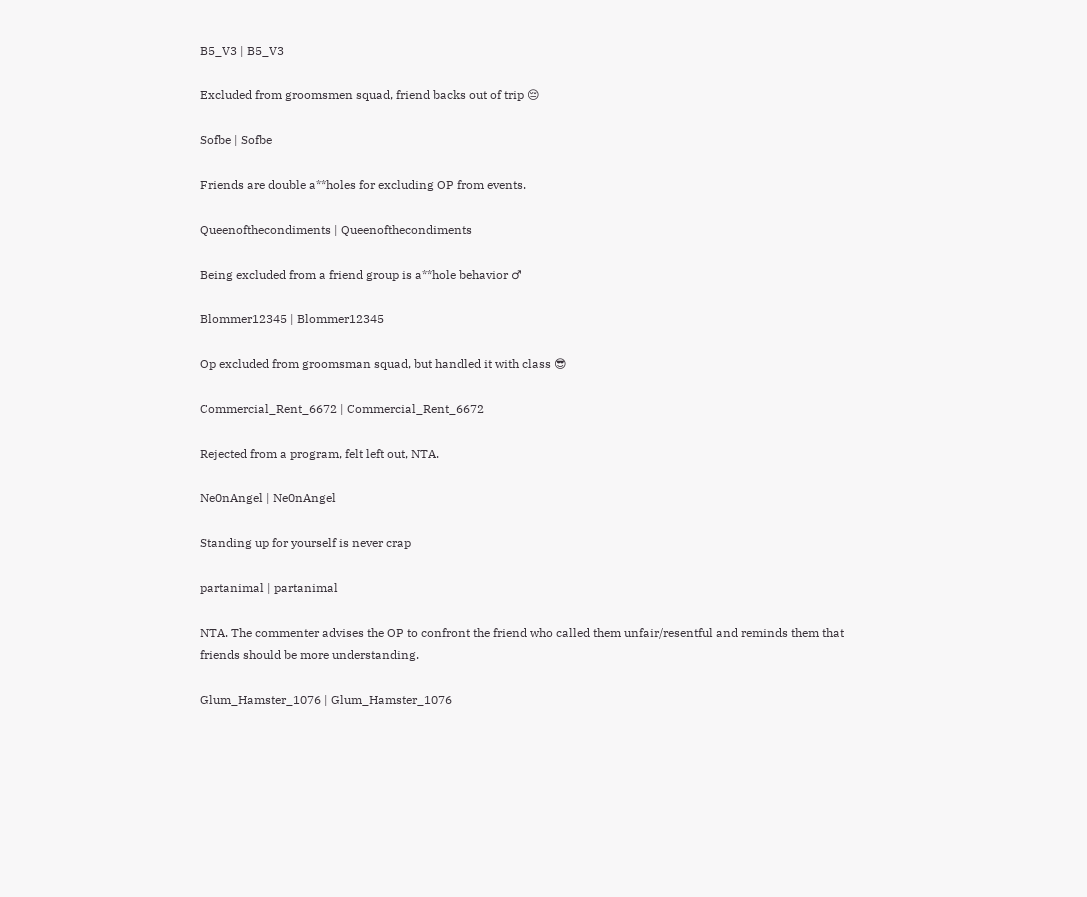B5_V3 | B5_V3

Excluded from groomsmen squad, friend backs out of trip 😔

Sofbe | Sofbe

Friends are double a**holes for excluding OP from events.

Queenofthecondiments | Queenofthecondiments

Being excluded from a friend group is a**hole behavior ♂

Blommer12345 | Blommer12345

Op excluded from groomsman squad, but handled it with class 😎

Commercial_Rent_6672 | Commercial_Rent_6672

Rejected from a program, felt left out, NTA.

Ne0nAngel | Ne0nAngel

Standing up for yourself is never crap

partanimal | partanimal

NTA. The commenter advises the OP to confront the friend who called them unfair/resentful and reminds them that friends should be more understanding.

Glum_Hamster_1076 | Glum_Hamster_1076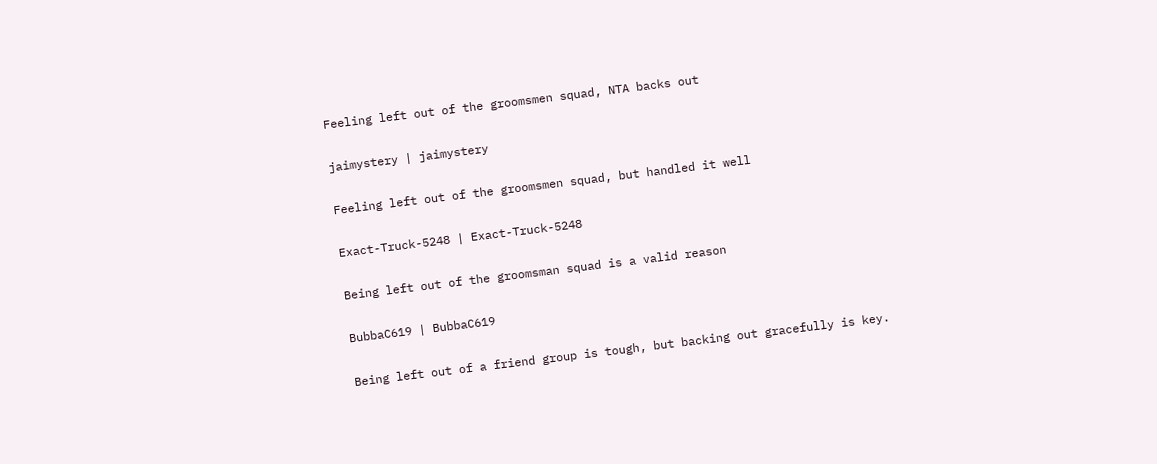Feeling left out of the groomsmen squad, NTA backs out

jaimystery | jaimystery

Feeling left out of the groomsmen squad, but handled it well

Exact-Truck-5248 | Exact-Truck-5248

Being left out of the groomsman squad is a valid reason

BubbaC619 | BubbaC619

Being left out of a friend group is tough, but backing out gracefully is key.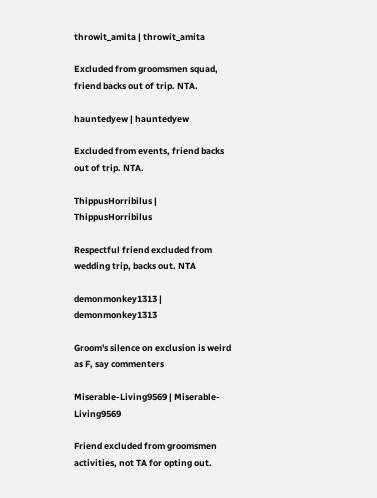throwit_amita | throwit_amita

Excluded from groomsmen squad, friend backs out of trip. NTA.

hauntedyew | hauntedyew

Excluded from events, friend backs out of trip. NTA.

ThippusHorribilus | ThippusHorribilus

Respectful friend excluded from wedding trip, backs out. NTA

demonmonkey1313 | demonmonkey1313

Groom's silence on exclusion is weird as F, say commenters

Miserable-Living9569 | Miserable-Living9569

Friend excluded from groomsmen activities, not TA for opting out.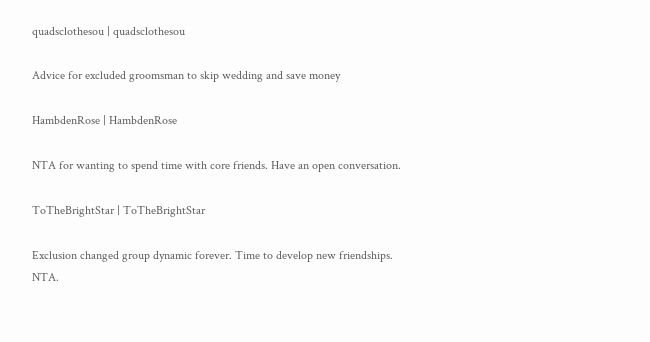quadsclothesou | quadsclothesou

Advice for excluded groomsman to skip wedding and save money

HambdenRose | HambdenRose

NTA for wanting to spend time with core friends. Have an open conversation.

ToTheBrightStar | ToTheBrightStar

Exclusion changed group dynamic forever. Time to develop new friendships. NTA.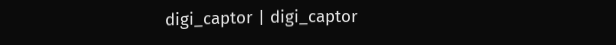digi_captor | digi_captor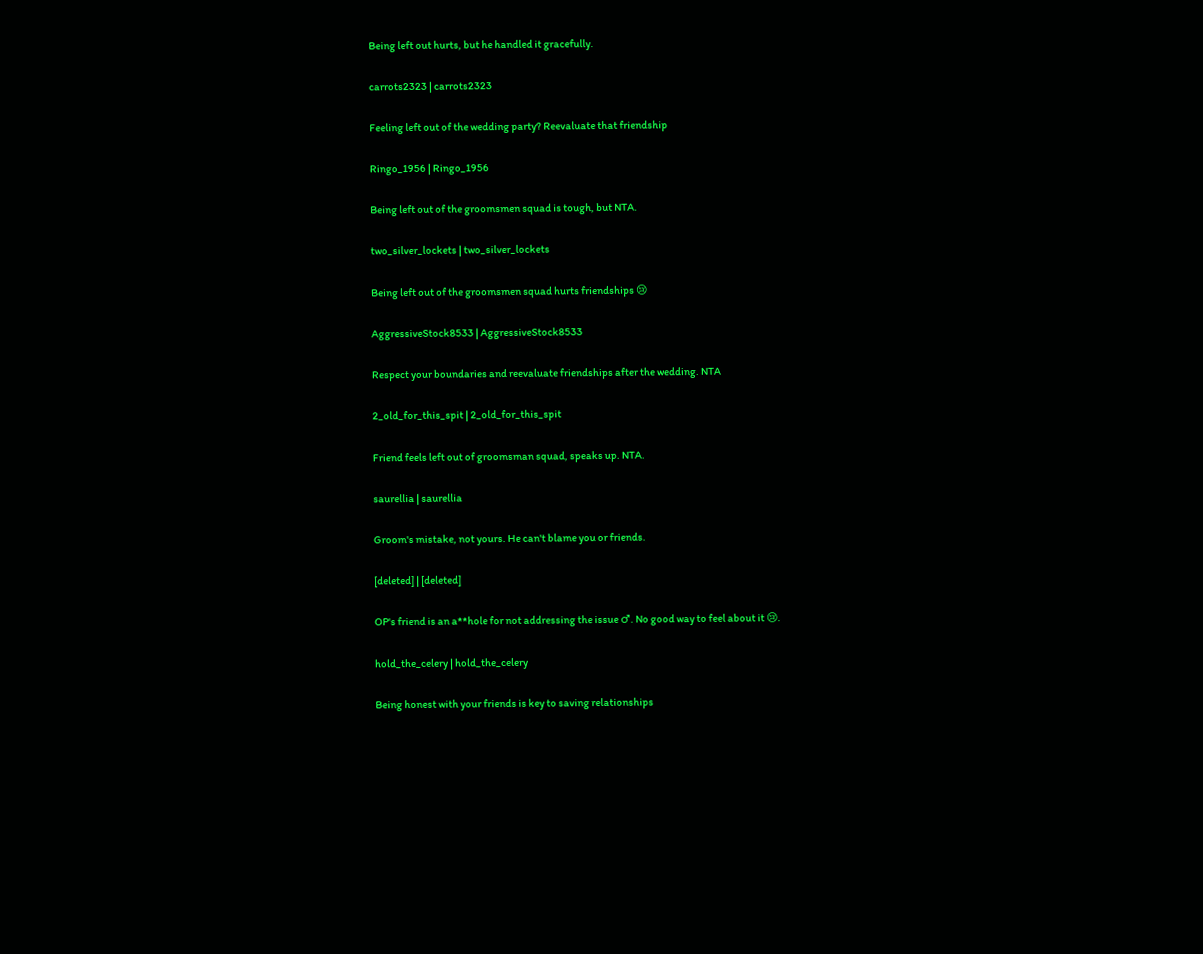Being left out hurts, but he handled it gracefully.

carrots2323 | carrots2323

Feeling left out of the wedding party? Reevaluate that friendship

Ringo_1956 | Ringo_1956

Being left out of the groomsmen squad is tough, but NTA.

two_silver_lockets | two_silver_lockets

Being left out of the groomsmen squad hurts friendships 😢

AggressiveStock8533 | AggressiveStock8533

Respect your boundaries and reevaluate friendships after the wedding. NTA

2_old_for_this_spit | 2_old_for_this_spit

Friend feels left out of groomsman squad, speaks up. NTA.

saurellia | saurellia

Groom's mistake, not yours. He can't blame you or friends.

[deleted] | [deleted]

OP's friend is an a**hole for not addressing the issue ♂. No good way to feel about it 😢.

hold_the_celery | hold_the_celery

Being honest with your friends is key to saving relationships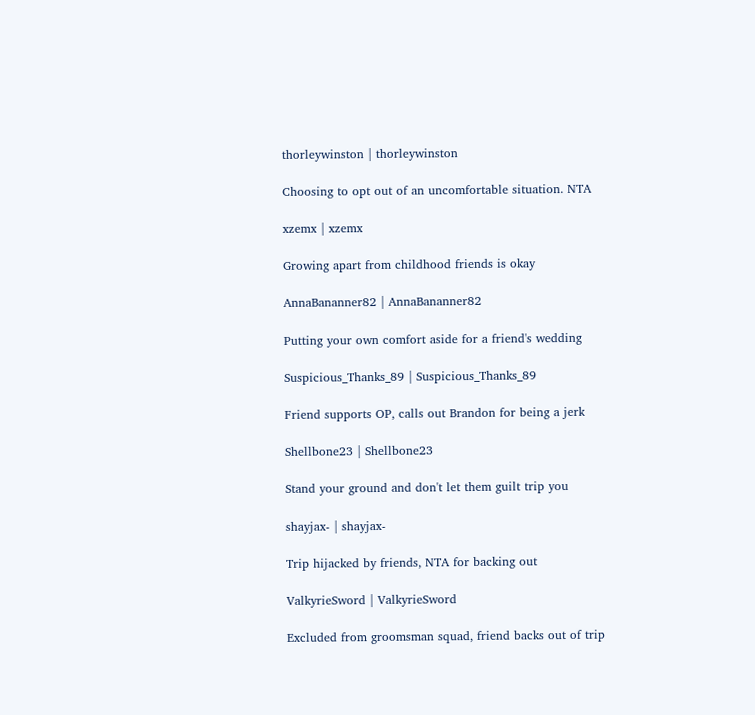thorleywinston | thorleywinston

Choosing to opt out of an uncomfortable situation. NTA

xzemx | xzemx

Growing apart from childhood friends is okay

AnnaBananner82 | AnnaBananner82

Putting your own comfort aside for a friend's wedding

Suspicious_Thanks_89 | Suspicious_Thanks_89

Friend supports OP, calls out Brandon for being a jerk

Shellbone23 | Shellbone23

Stand your ground and don't let them guilt trip you

shayjax- | shayjax-

Trip hijacked by friends, NTA for backing out

ValkyrieSword | ValkyrieSword

Excluded from groomsman squad, friend backs out of trip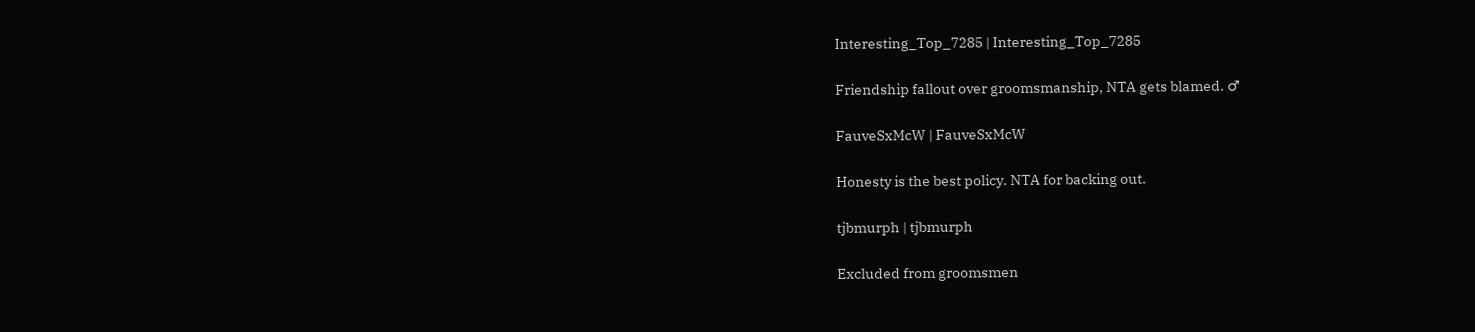Interesting_Top_7285 | Interesting_Top_7285

Friendship fallout over groomsmanship, NTA gets blamed. ♂

FauveSxMcW | FauveSxMcW

Honesty is the best policy. NTA for backing out.

tjbmurph | tjbmurph

Excluded from groomsmen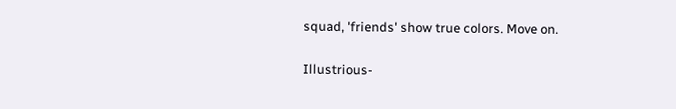squad, 'friends' show true colors. Move on.

Illustrious-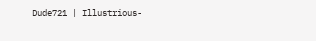Dude721 | Illustrious-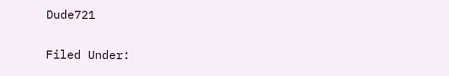Dude721

Filed Under: